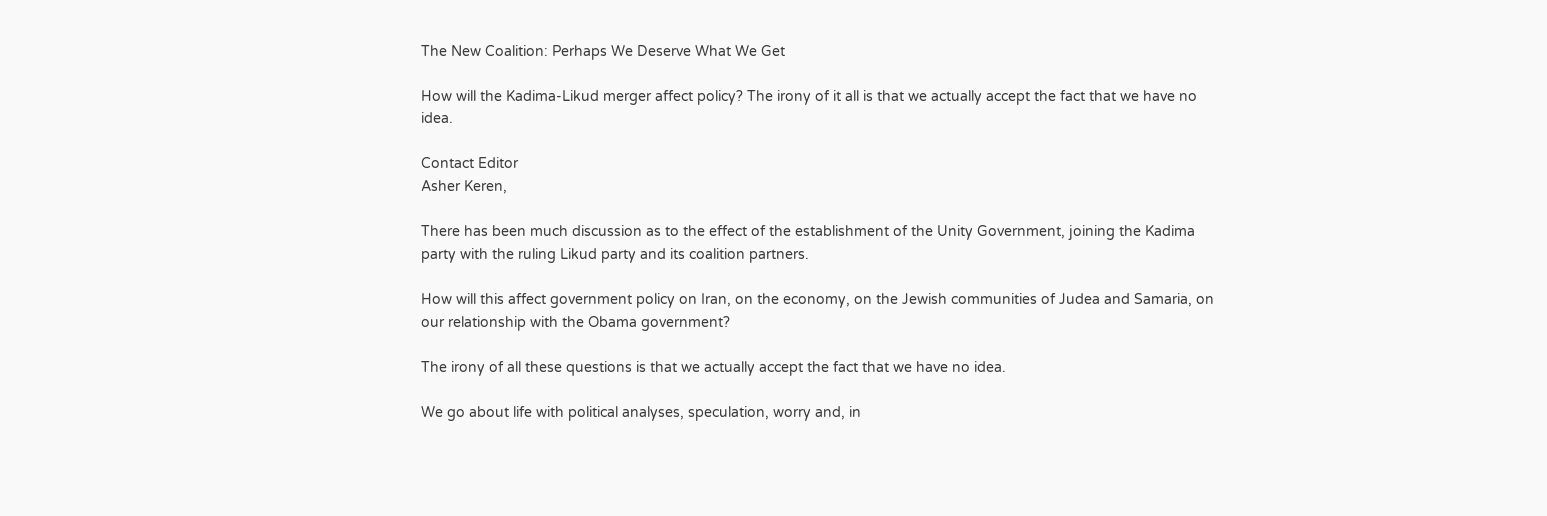The New Coalition: Perhaps We Deserve What We Get

How will the Kadima-Likud merger affect policy? The irony of it all is that we actually accept the fact that we have no idea.

Contact Editor
Asher Keren,

There has been much discussion as to the effect of the establishment of the Unity Government, joining the Kadima party with the ruling Likud party and its coalition partners.

How will this affect government policy on Iran, on the economy, on the Jewish communities of Judea and Samaria, on our relationship with the Obama government?

The irony of all these questions is that we actually accept the fact that we have no idea.

We go about life with political analyses, speculation, worry and, in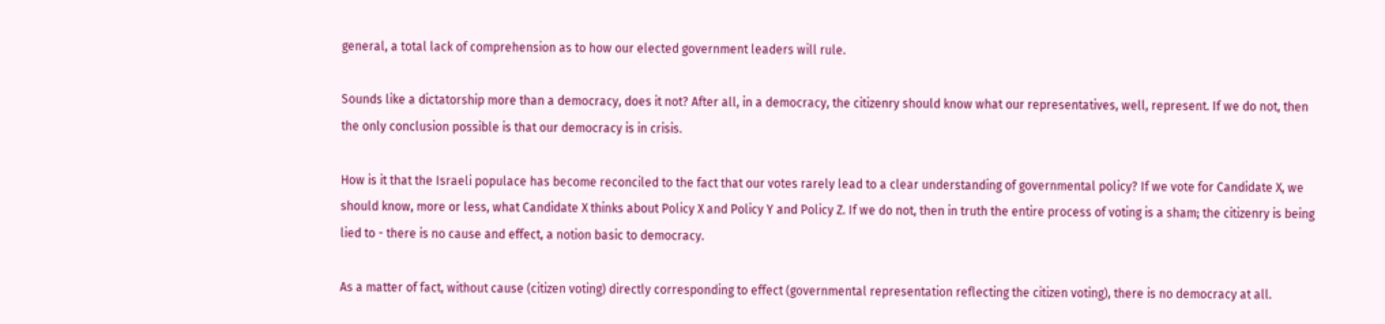general, a total lack of comprehension as to how our elected government leaders will rule.

Sounds like a dictatorship more than a democracy, does it not? After all, in a democracy, the citizenry should know what our representatives, well, represent. If we do not, then the only conclusion possible is that our democracy is in crisis.

How is it that the Israeli populace has become reconciled to the fact that our votes rarely lead to a clear understanding of governmental policy? If we vote for Candidate X, we should know, more or less, what Candidate X thinks about Policy X and Policy Y and Policy Z. If we do not, then in truth the entire process of voting is a sham; the citizenry is being lied to - there is no cause and effect, a notion basic to democracy.

As a matter of fact, without cause (citizen voting) directly corresponding to effect (governmental representation reflecting the citizen voting), there is no democracy at all.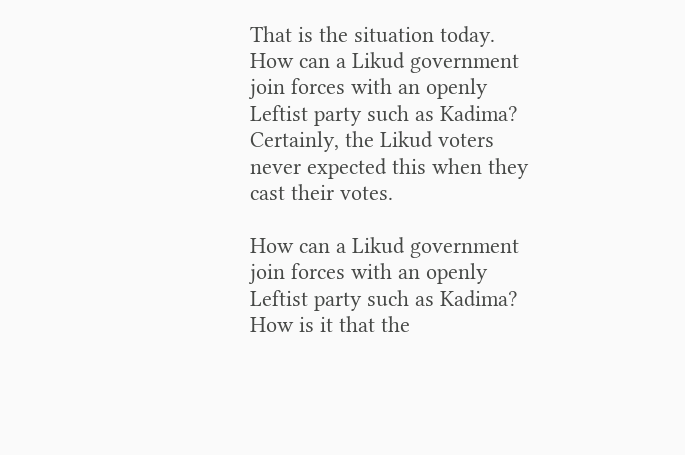That is the situation today. How can a Likud government join forces with an openly Leftist party such as Kadima? Certainly, the Likud voters never expected this when they cast their votes.

How can a Likud government join forces with an openly Leftist party such as Kadima?
How is it that the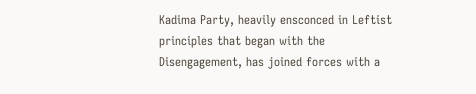Kadima Party, heavily ensconced in Leftist principles that began with the Disengagement, has joined forces with a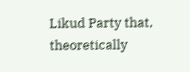Likud Party that, theoretically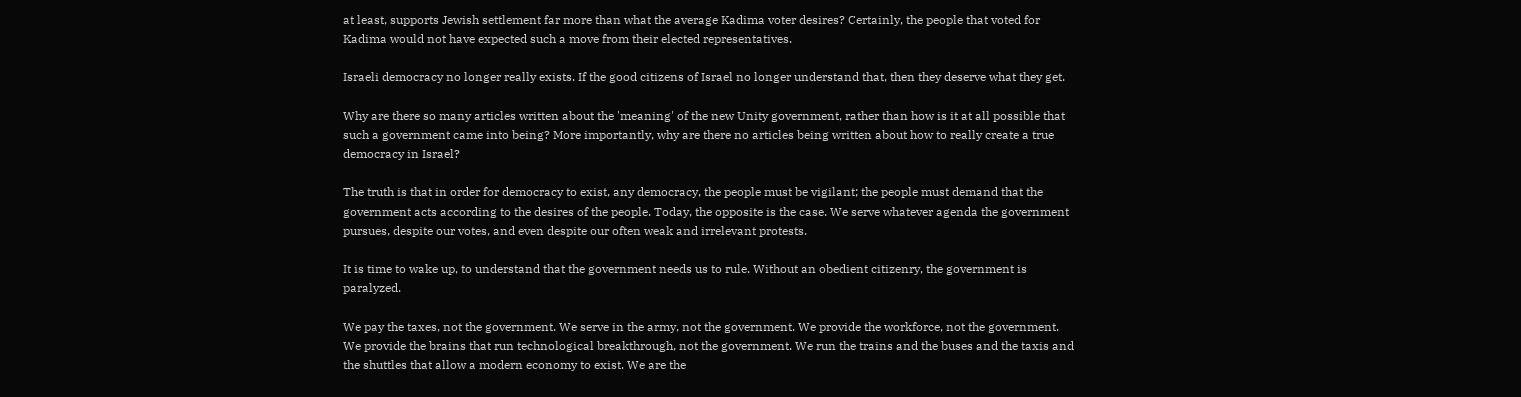at least, supports Jewish settlement far more than what the average Kadima voter desires? Certainly, the people that voted for Kadima would not have expected such a move from their elected representatives.

Israeli democracy no longer really exists. If the good citizens of Israel no longer understand that, then they deserve what they get.

Why are there so many articles written about the 'meaning' of the new Unity government, rather than how is it at all possible that such a government came into being? More importantly, why are there no articles being written about how to really create a true democracy in Israel?

The truth is that in order for democracy to exist, any democracy, the people must be vigilant; the people must demand that the government acts according to the desires of the people. Today, the opposite is the case. We serve whatever agenda the government pursues, despite our votes, and even despite our often weak and irrelevant protests.

It is time to wake up, to understand that the government needs us to rule. Without an obedient citizenry, the government is paralyzed.

We pay the taxes, not the government. We serve in the army, not the government. We provide the workforce, not the government. We provide the brains that run technological breakthrough, not the government. We run the trains and the buses and the taxis and the shuttles that allow a modern economy to exist. We are the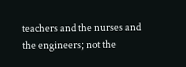teachers and the nurses and the engineers; not the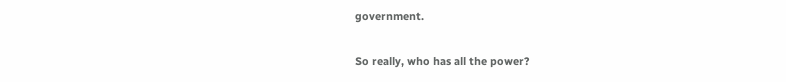government.

So really, who has all the power?